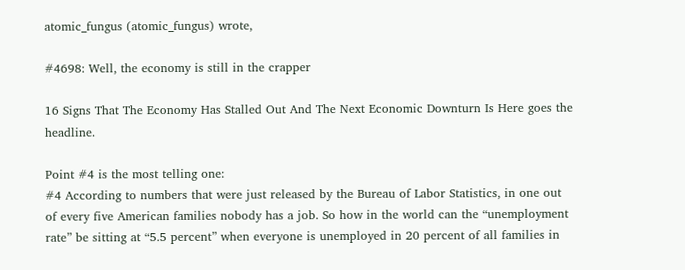atomic_fungus (atomic_fungus) wrote,

#4698: Well, the economy is still in the crapper

16 Signs That The Economy Has Stalled Out And The Next Economic Downturn Is Here goes the headline.

Point #4 is the most telling one:
#4 According to numbers that were just released by the Bureau of Labor Statistics, in one out of every five American families nobody has a job. So how in the world can the “unemployment rate” be sitting at “5.5 percent” when everyone is unemployed in 20 percent of all families in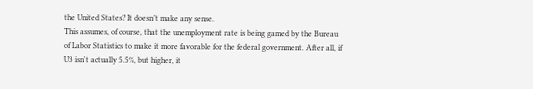the United States? It doesn’t make any sense.
This assumes, of course, that the unemployment rate is being gamed by the Bureau of Labor Statistics to make it more favorable for the federal government. After all, if U3 isn't actually 5.5%, but higher, it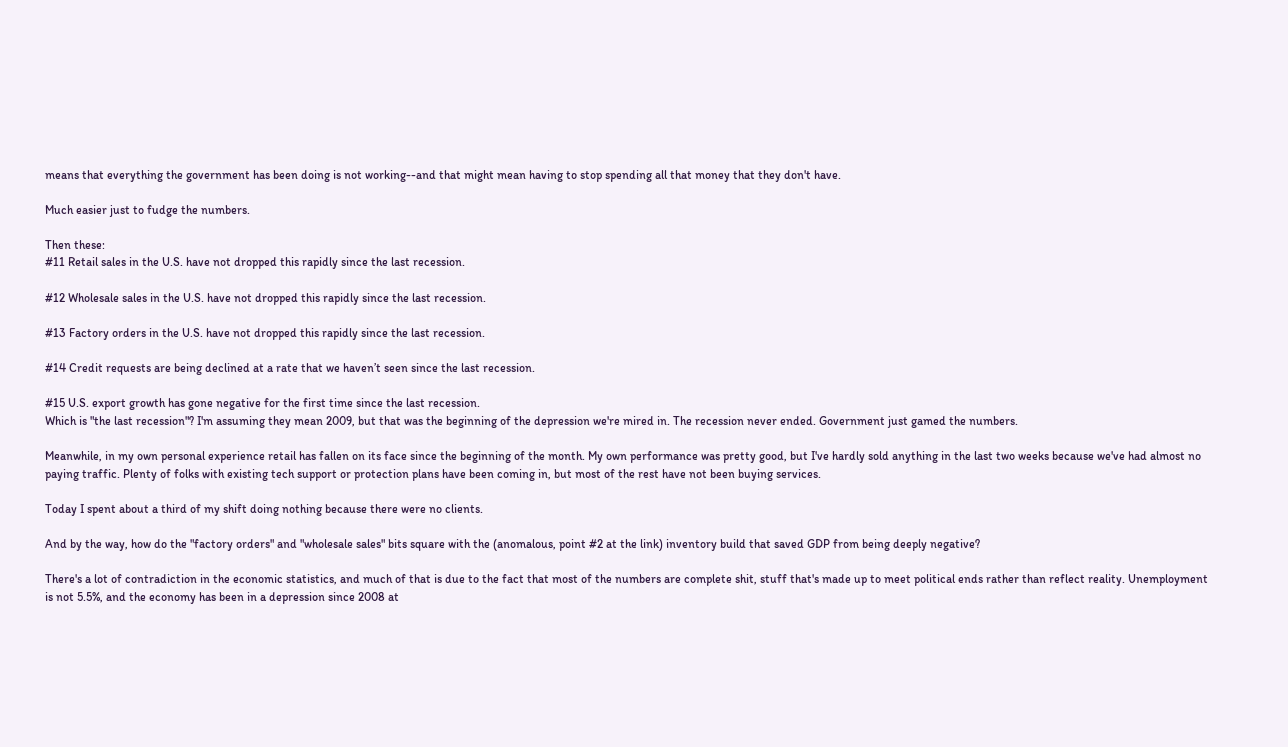means that everything the government has been doing is not working--and that might mean having to stop spending all that money that they don't have.

Much easier just to fudge the numbers.

Then these:
#11 Retail sales in the U.S. have not dropped this rapidly since the last recession.

#12 Wholesale sales in the U.S. have not dropped this rapidly since the last recession.

#13 Factory orders in the U.S. have not dropped this rapidly since the last recession.

#14 Credit requests are being declined at a rate that we haven’t seen since the last recession.

#15 U.S. export growth has gone negative for the first time since the last recession.
Which is "the last recession"? I'm assuming they mean 2009, but that was the beginning of the depression we're mired in. The recession never ended. Government just gamed the numbers.

Meanwhile, in my own personal experience retail has fallen on its face since the beginning of the month. My own performance was pretty good, but I've hardly sold anything in the last two weeks because we've had almost no paying traffic. Plenty of folks with existing tech support or protection plans have been coming in, but most of the rest have not been buying services.

Today I spent about a third of my shift doing nothing because there were no clients.

And by the way, how do the "factory orders" and "wholesale sales" bits square with the (anomalous, point #2 at the link) inventory build that saved GDP from being deeply negative?

There's a lot of contradiction in the economic statistics, and much of that is due to the fact that most of the numbers are complete shit, stuff that's made up to meet political ends rather than reflect reality. Unemployment is not 5.5%, and the economy has been in a depression since 2008 at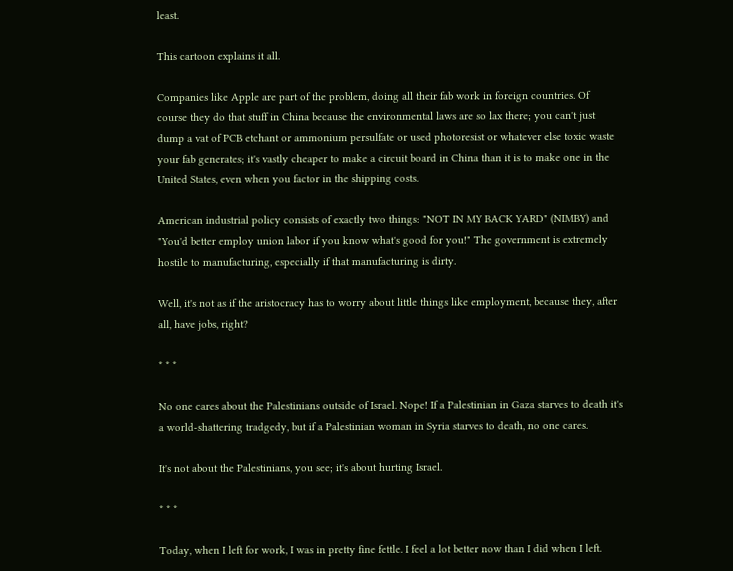least.

This cartoon explains it all.

Companies like Apple are part of the problem, doing all their fab work in foreign countries. Of course they do that stuff in China because the environmental laws are so lax there; you can't just dump a vat of PCB etchant or ammonium persulfate or used photoresist or whatever else toxic waste your fab generates; it's vastly cheaper to make a circuit board in China than it is to make one in the United States, even when you factor in the shipping costs.

American industrial policy consists of exactly two things: "NOT IN MY BACK YARD" (NIMBY) and "You'd better employ union labor if you know what's good for you!" The government is extremely hostile to manufacturing, especially if that manufacturing is dirty.

Well, it's not as if the aristocracy has to worry about little things like employment, because they, after all, have jobs, right?

* * *

No one cares about the Palestinians outside of Israel. Nope! If a Palestinian in Gaza starves to death it's a world-shattering tradgedy, but if a Palestinian woman in Syria starves to death, no one cares.

It's not about the Palestinians, you see; it's about hurting Israel.

* * *

Today, when I left for work, I was in pretty fine fettle. I feel a lot better now than I did when I left.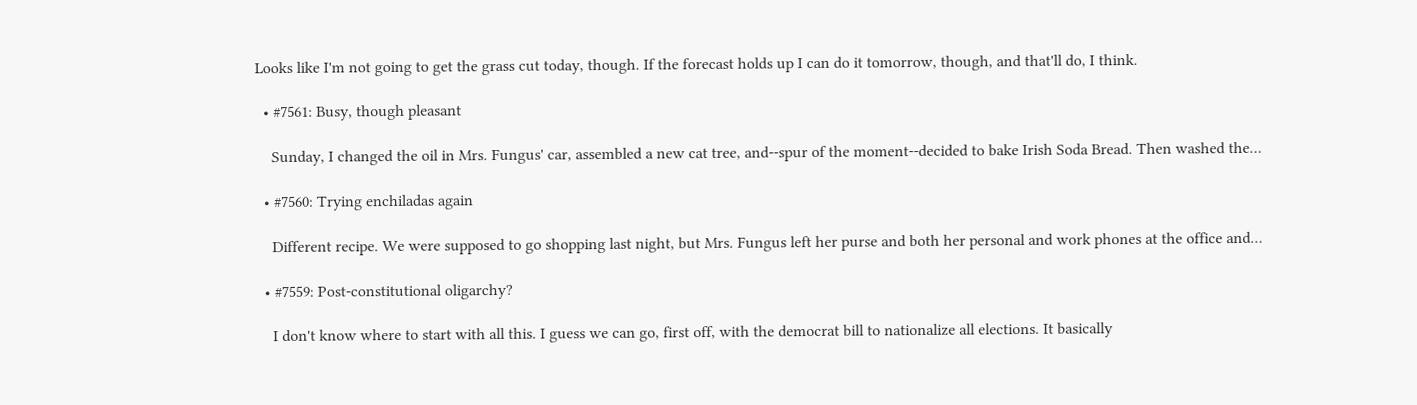Looks like I'm not going to get the grass cut today, though. If the forecast holds up I can do it tomorrow, though, and that'll do, I think.

  • #7561: Busy, though pleasant

    Sunday, I changed the oil in Mrs. Fungus' car, assembled a new cat tree, and--spur of the moment--decided to bake Irish Soda Bread. Then washed the…

  • #7560: Trying enchiladas again

    Different recipe. We were supposed to go shopping last night, but Mrs. Fungus left her purse and both her personal and work phones at the office and…

  • #7559: Post-constitutional oligarchy?

    I don't know where to start with all this. I guess we can go, first off, with the democrat bill to nationalize all elections. It basically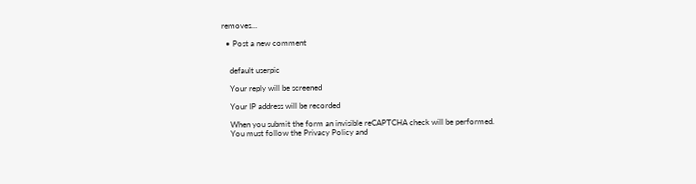removes…

  • Post a new comment


    default userpic

    Your reply will be screened

    Your IP address will be recorded

    When you submit the form an invisible reCAPTCHA check will be performed.
    You must follow the Privacy Policy and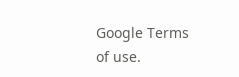Google Terms of use.